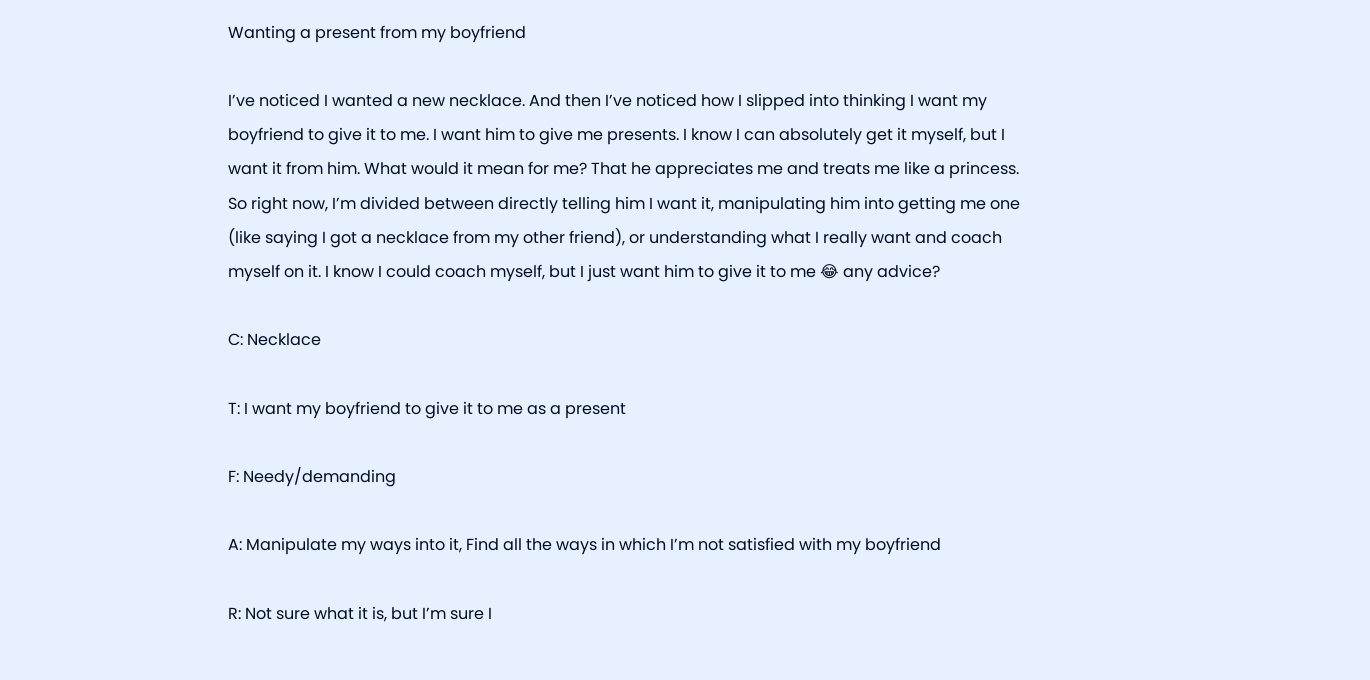Wanting a present from my boyfriend

I’ve noticed I wanted a new necklace. And then I’ve noticed how I slipped into thinking I want my boyfriend to give it to me. I want him to give me presents. I know I can absolutely get it myself, but I want it from him. What would it mean for me? That he appreciates me and treats me like a princess. So right now, I’m divided between directly telling him I want it, manipulating him into getting me one (like saying I got a necklace from my other friend), or understanding what I really want and coach myself on it. I know I could coach myself, but I just want him to give it to me 😂 any advice?

C: Necklace

T: I want my boyfriend to give it to me as a present

F: Needy/demanding

A: Manipulate my ways into it, Find all the ways in which I’m not satisfied with my boyfriend

R: Not sure what it is, but I’m sure I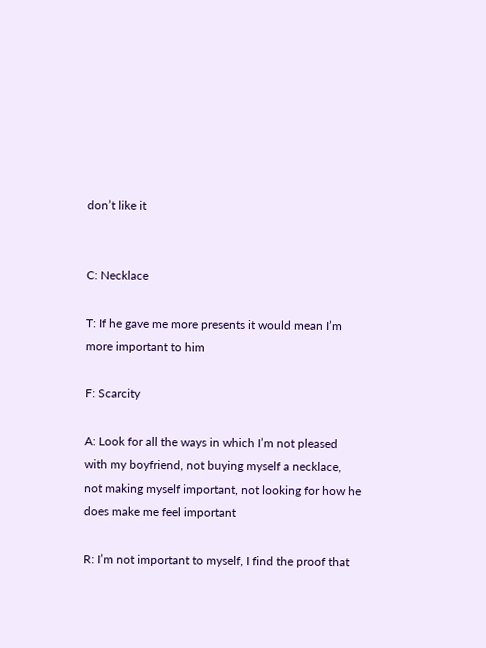don’t like it


C: Necklace

T: If he gave me more presents it would mean I’m more important to him

F: Scarcity

A: Look for all the ways in which I’m not pleased with my boyfriend, not buying myself a necklace, not making myself important, not looking for how he does make me feel important

R: I’m not important to myself, I find the proof that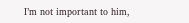I’m not important to him,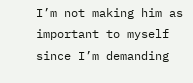I’m not making him as important to myself since I’m demanding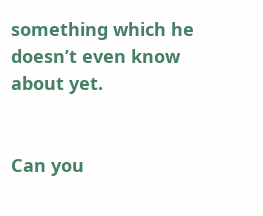something which he doesn’t even know about yet.


Can you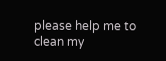please help me to clean my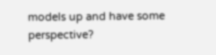models up and have some perspective?